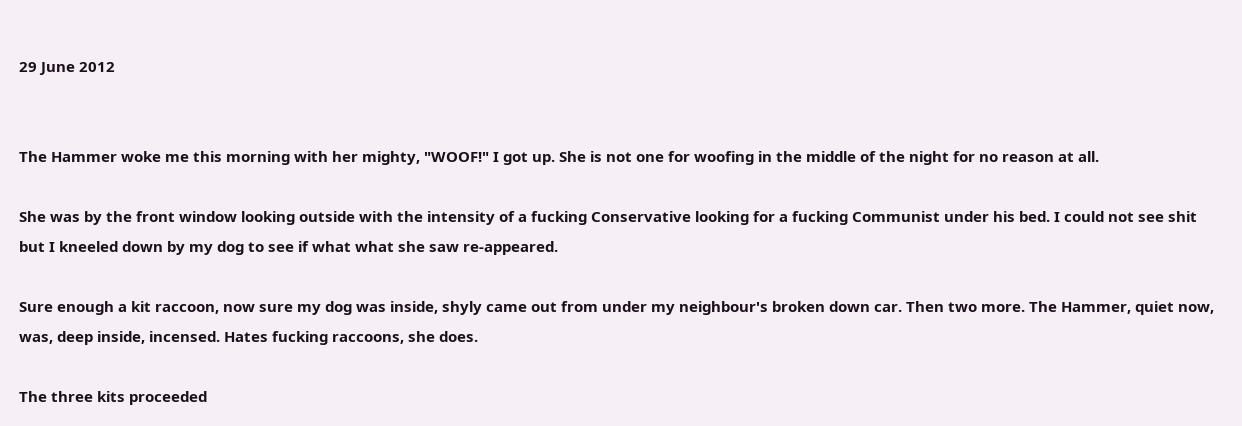29 June 2012


The Hammer woke me this morning with her mighty, "WOOF!" I got up. She is not one for woofing in the middle of the night for no reason at all.

She was by the front window looking outside with the intensity of a fucking Conservative looking for a fucking Communist under his bed. I could not see shit but I kneeled down by my dog to see if what what she saw re-appeared.

Sure enough a kit raccoon, now sure my dog was inside, shyly came out from under my neighbour's broken down car. Then two more. The Hammer, quiet now, was, deep inside, incensed. Hates fucking raccoons, she does.

The three kits proceeded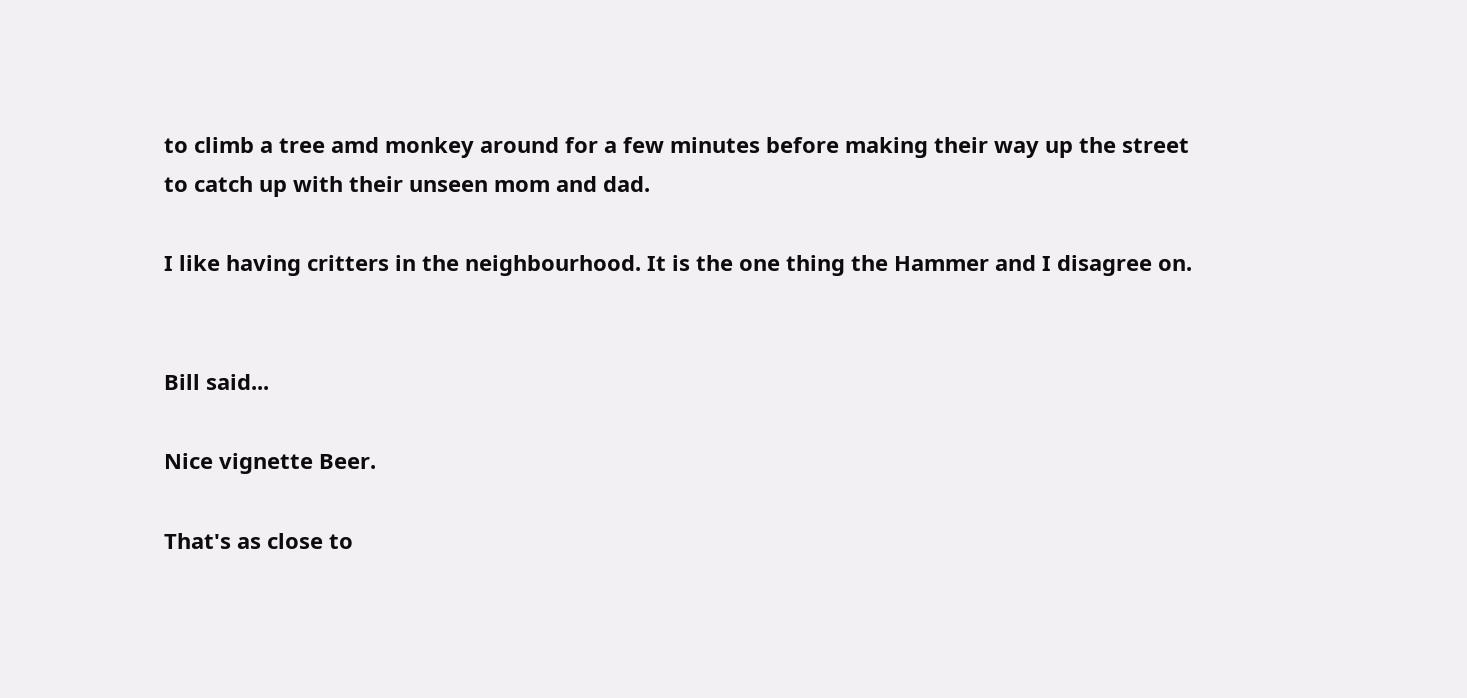to climb a tree amd monkey around for a few minutes before making their way up the street to catch up with their unseen mom and dad.

I like having critters in the neighbourhood. It is the one thing the Hammer and I disagree on.


Bill said...

Nice vignette Beer.

That's as close to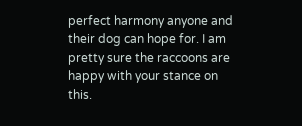perfect harmony anyone and their dog can hope for. I am pretty sure the raccoons are happy with your stance on this.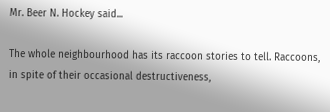Mr. Beer N. Hockey said...

The whole neighbourhood has its raccoon stories to tell. Raccoons, in spite of their occasional destructiveness,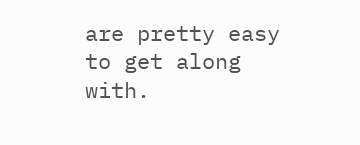are pretty easy to get along with.